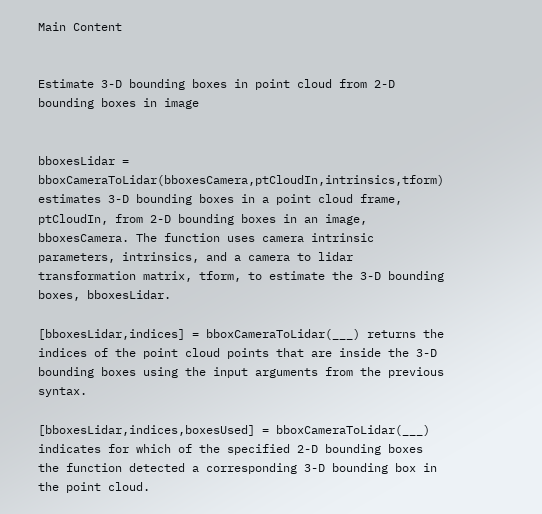Main Content


Estimate 3-D bounding boxes in point cloud from 2-D bounding boxes in image


bboxesLidar = bboxCameraToLidar(bboxesCamera,ptCloudIn,intrinsics,tform) estimates 3-D bounding boxes in a point cloud frame, ptCloudIn, from 2-D bounding boxes in an image, bboxesCamera. The function uses camera intrinsic parameters, intrinsics, and a camera to lidar transformation matrix, tform, to estimate the 3-D bounding boxes, bboxesLidar.

[bboxesLidar,indices] = bboxCameraToLidar(___) returns the indices of the point cloud points that are inside the 3-D bounding boxes using the input arguments from the previous syntax.

[bboxesLidar,indices,boxesUsed] = bboxCameraToLidar(___) indicates for which of the specified 2-D bounding boxes the function detected a corresponding 3-D bounding box in the point cloud.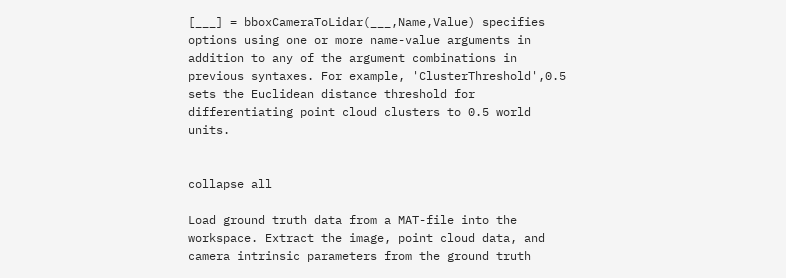[___] = bboxCameraToLidar(___,Name,Value) specifies options using one or more name-value arguments in addition to any of the argument combinations in previous syntaxes. For example, 'ClusterThreshold',0.5 sets the Euclidean distance threshold for differentiating point cloud clusters to 0.5 world units.


collapse all

Load ground truth data from a MAT-file into the workspace. Extract the image, point cloud data, and camera intrinsic parameters from the ground truth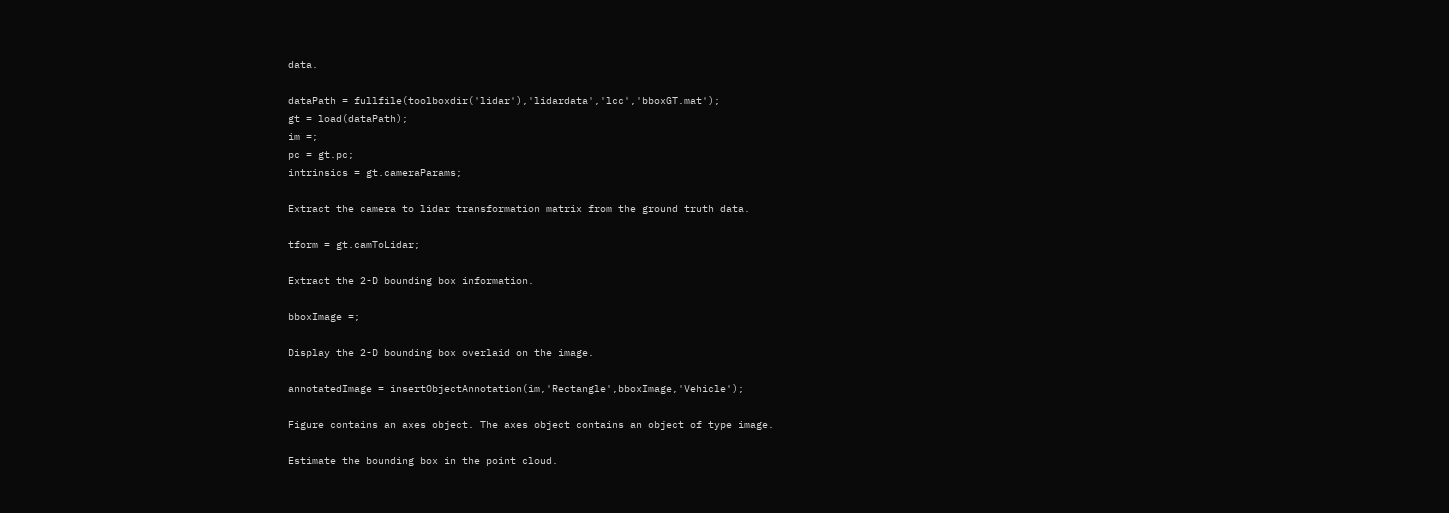data.

dataPath = fullfile(toolboxdir('lidar'),'lidardata','lcc','bboxGT.mat');
gt = load(dataPath);
im =;
pc = gt.pc;
intrinsics = gt.cameraParams;

Extract the camera to lidar transformation matrix from the ground truth data.

tform = gt.camToLidar;

Extract the 2-D bounding box information.

bboxImage =;

Display the 2-D bounding box overlaid on the image.

annotatedImage = insertObjectAnnotation(im,'Rectangle',bboxImage,'Vehicle');

Figure contains an axes object. The axes object contains an object of type image.

Estimate the bounding box in the point cloud.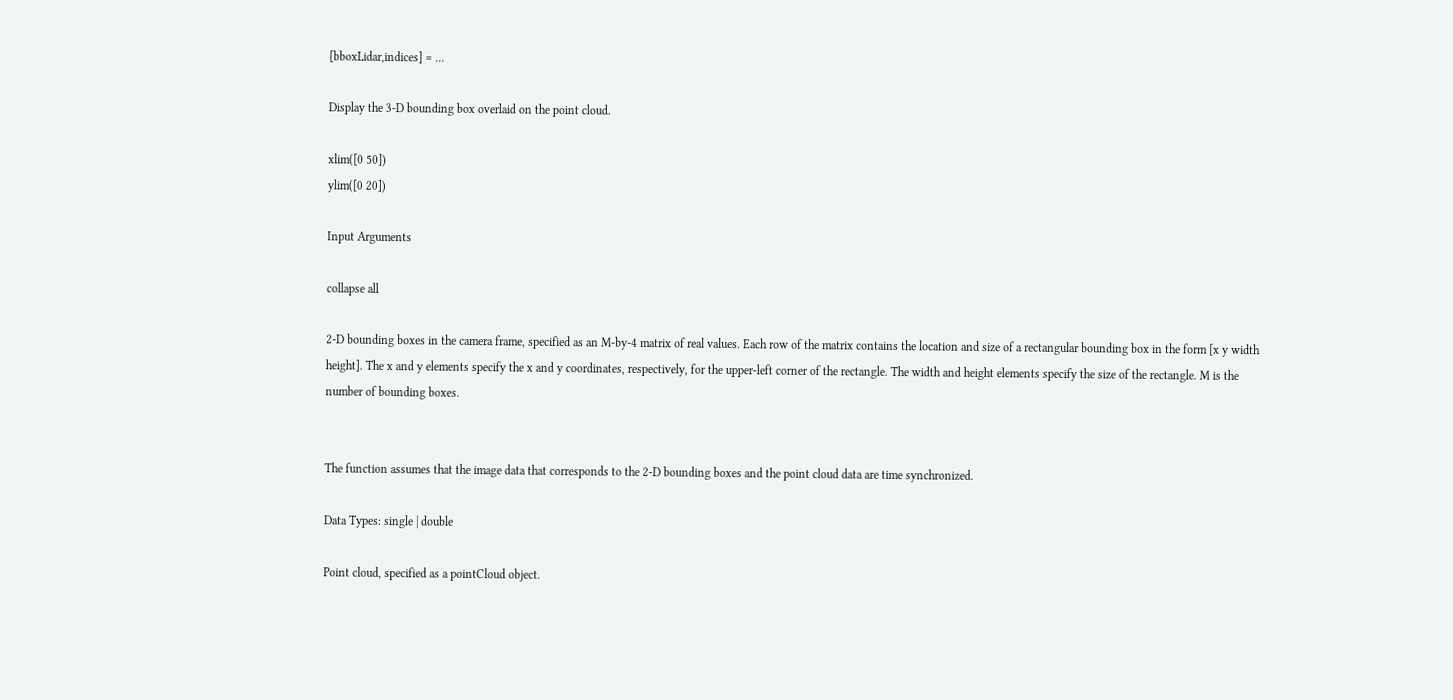[bboxLidar,indices] = ...

Display the 3-D bounding box overlaid on the point cloud.

xlim([0 50])
ylim([0 20])

Input Arguments

collapse all

2-D bounding boxes in the camera frame, specified as an M-by-4 matrix of real values. Each row of the matrix contains the location and size of a rectangular bounding box in the form [x y width height]. The x and y elements specify the x and y coordinates, respectively, for the upper-left corner of the rectangle. The width and height elements specify the size of the rectangle. M is the number of bounding boxes.


The function assumes that the image data that corresponds to the 2-D bounding boxes and the point cloud data are time synchronized.

Data Types: single | double

Point cloud, specified as a pointCloud object.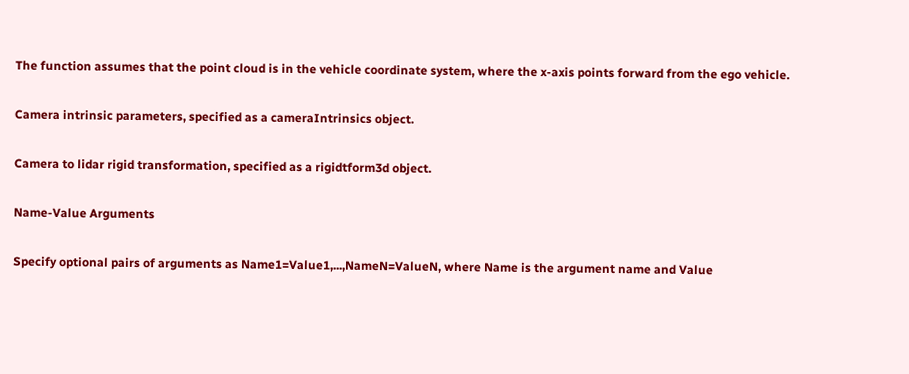The function assumes that the point cloud is in the vehicle coordinate system, where the x-axis points forward from the ego vehicle.

Camera intrinsic parameters, specified as a cameraIntrinsics object.

Camera to lidar rigid transformation, specified as a rigidtform3d object.

Name-Value Arguments

Specify optional pairs of arguments as Name1=Value1,...,NameN=ValueN, where Name is the argument name and Value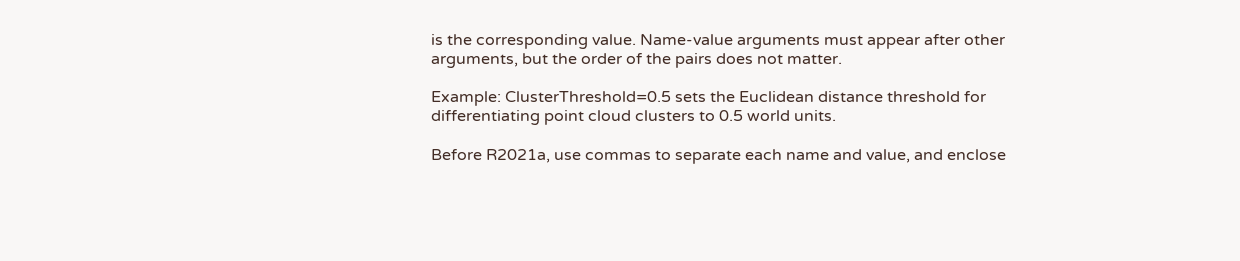is the corresponding value. Name-value arguments must appear after other arguments, but the order of the pairs does not matter.

Example: ClusterThreshold=0.5 sets the Euclidean distance threshold for differentiating point cloud clusters to 0.5 world units.

Before R2021a, use commas to separate each name and value, and enclose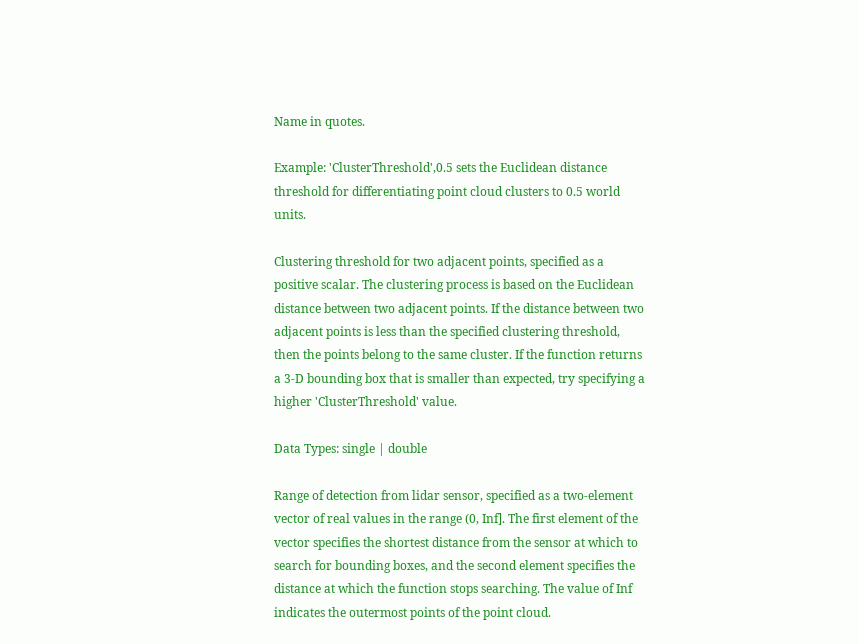Name in quotes.

Example: 'ClusterThreshold',0.5 sets the Euclidean distance threshold for differentiating point cloud clusters to 0.5 world units.

Clustering threshold for two adjacent points, specified as a positive scalar. The clustering process is based on the Euclidean distance between two adjacent points. If the distance between two adjacent points is less than the specified clustering threshold, then the points belong to the same cluster. If the function returns a 3-D bounding box that is smaller than expected, try specifying a higher 'ClusterThreshold' value.

Data Types: single | double

Range of detection from lidar sensor, specified as a two-element vector of real values in the range (0, Inf]. The first element of the vector specifies the shortest distance from the sensor at which to search for bounding boxes, and the second element specifies the distance at which the function stops searching. The value of Inf indicates the outermost points of the point cloud.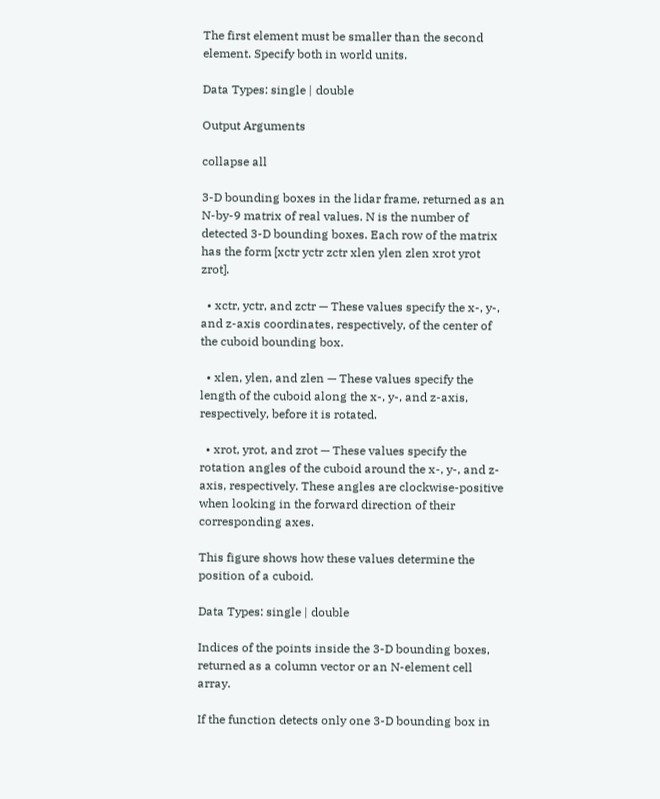The first element must be smaller than the second element. Specify both in world units.

Data Types: single | double

Output Arguments

collapse all

3-D bounding boxes in the lidar frame, returned as an N-by-9 matrix of real values. N is the number of detected 3-D bounding boxes. Each row of the matrix has the form [xctr yctr zctr xlen ylen zlen xrot yrot zrot].

  • xctr, yctr, and zctr — These values specify the x-, y-, and z-axis coordinates, respectively, of the center of the cuboid bounding box.

  • xlen, ylen, and zlen — These values specify the length of the cuboid along the x-, y-, and z-axis, respectively, before it is rotated.

  • xrot, yrot, and zrot — These values specify the rotation angles of the cuboid around the x-, y-, and z-axis, respectively. These angles are clockwise-positive when looking in the forward direction of their corresponding axes.

This figure shows how these values determine the position of a cuboid.

Data Types: single | double

Indices of the points inside the 3-D bounding boxes, returned as a column vector or an N-element cell array.

If the function detects only one 3-D bounding box in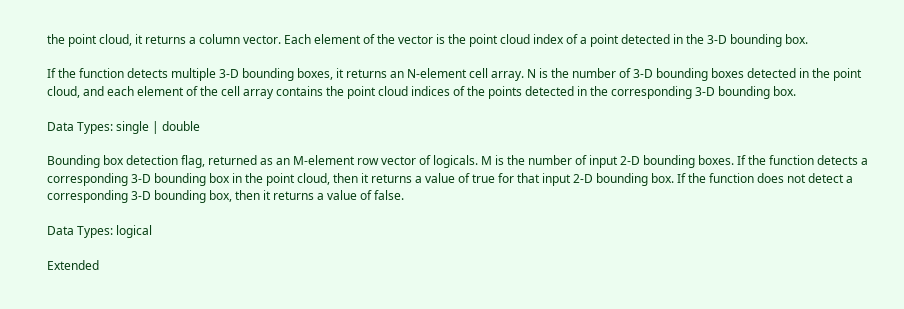the point cloud, it returns a column vector. Each element of the vector is the point cloud index of a point detected in the 3-D bounding box.

If the function detects multiple 3-D bounding boxes, it returns an N-element cell array. N is the number of 3-D bounding boxes detected in the point cloud, and each element of the cell array contains the point cloud indices of the points detected in the corresponding 3-D bounding box.

Data Types: single | double

Bounding box detection flag, returned as an M-element row vector of logicals. M is the number of input 2-D bounding boxes. If the function detects a corresponding 3-D bounding box in the point cloud, then it returns a value of true for that input 2-D bounding box. If the function does not detect a corresponding 3-D bounding box, then it returns a value of false.

Data Types: logical

Extended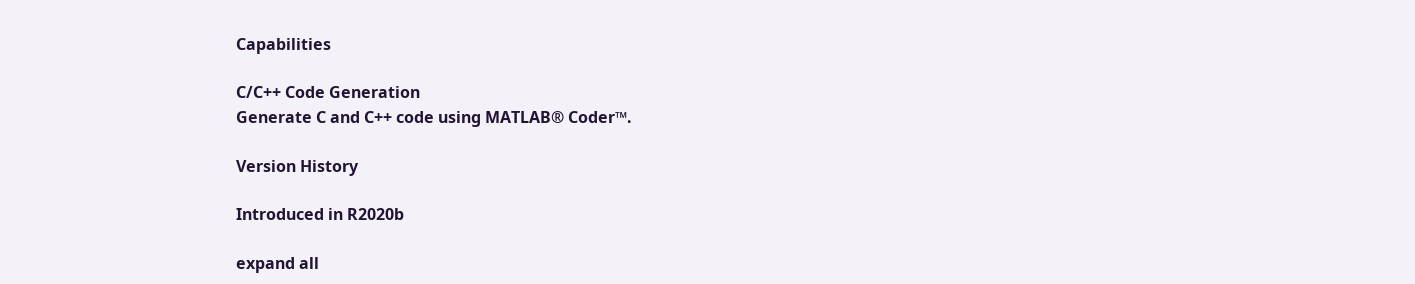Capabilities

C/C++ Code Generation
Generate C and C++ code using MATLAB® Coder™.

Version History

Introduced in R2020b

expand all